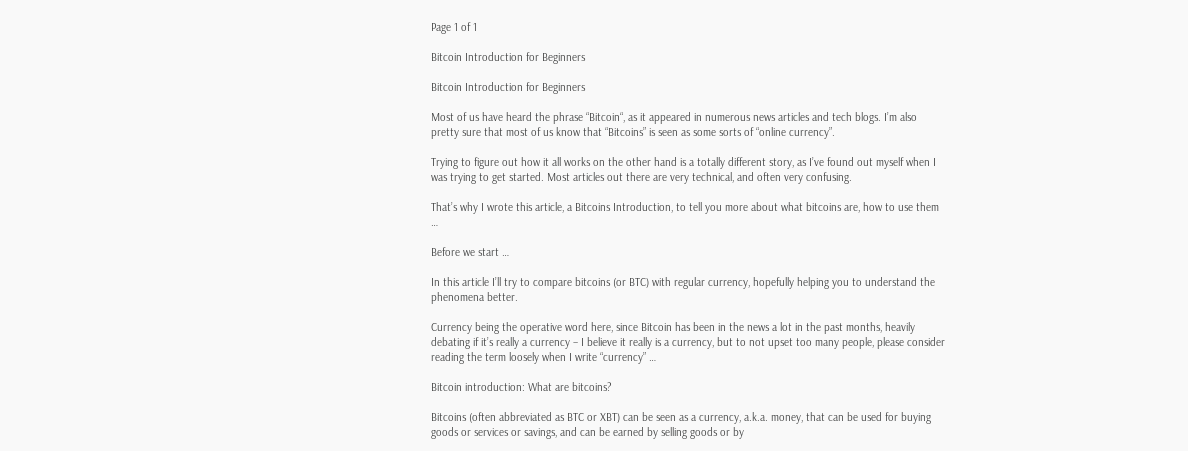Page 1 of 1

Bitcoin Introduction for Beginners

Bitcoin Introduction for Beginners

Most of us have heard the phrase “Bitcoin“, as it appeared in numerous news articles and tech blogs. I’m also pretty sure that most of us know that “Bitcoins” is seen as some sorts of “online currency”.

Trying to figure out how it all works on the other hand is a totally different story, as I’ve found out myself when I was trying to get started. Most articles out there are very technical, and often very confusing.

That’s why I wrote this article, a Bitcoins Introduction, to tell you more about what bitcoins are, how to use them …

Before we start …

In this article I’ll try to compare bitcoins (or BTC) with regular currency, hopefully helping you to understand the phenomena better.

Currency being the operative word here, since Bitcoin has been in the news a lot in the past months, heavily debating if it’s really a currency – I believe it really is a currency, but to not upset too many people, please consider reading the term loosely when I write “currency” …

Bitcoin introduction: What are bitcoins?

Bitcoins (often abbreviated as BTC or XBT) can be seen as a currency, a.k.a. money, that can be used for buying goods or services or savings, and can be earned by selling goods or by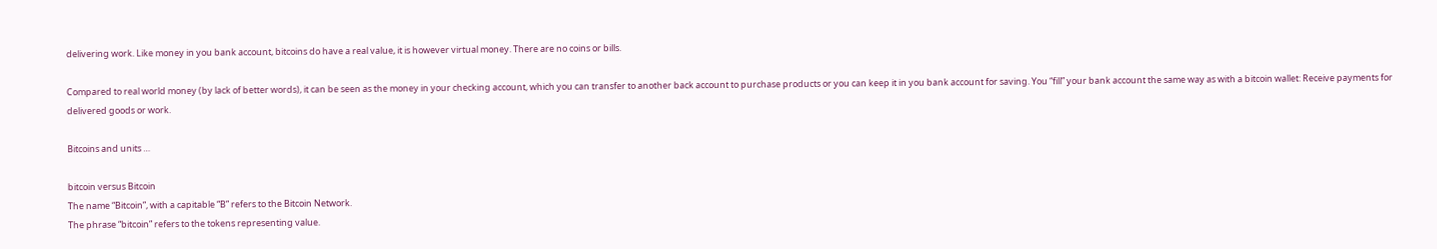delivering work. Like money in you bank account, bitcoins do have a real value, it is however virtual money. There are no coins or bills.

Compared to real world money (by lack of better words), it can be seen as the money in your checking account, which you can transfer to another back account to purchase products or you can keep it in you bank account for saving. You “fill” your bank account the same way as with a bitcoin wallet: Receive payments for delivered goods or work.

Bitcoins and units …

bitcoin versus Bitcoin
The name “Bitcoin”, with a capitable “B” refers to the Bitcoin Network.
The phrase “bitcoin” refers to the tokens representing value.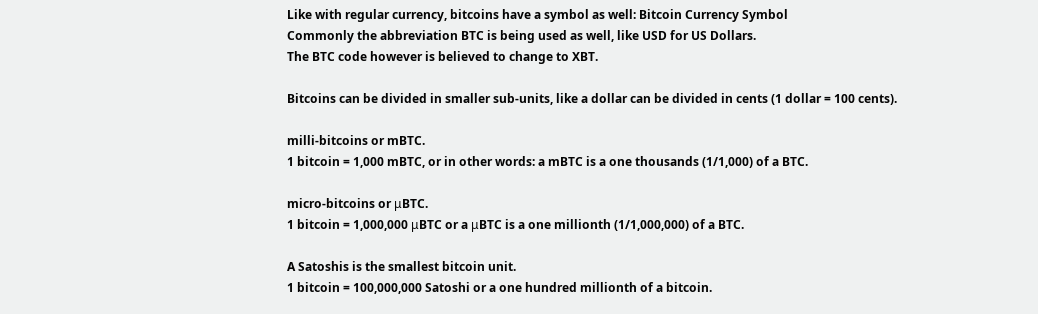Like with regular currency, bitcoins have a symbol as well: Bitcoin Currency Symbol
Commonly the abbreviation BTC is being used as well, like USD for US Dollars.
The BTC code however is believed to change to XBT.

Bitcoins can be divided in smaller sub-units, like a dollar can be divided in cents (1 dollar = 100 cents).

milli-bitcoins or mBTC.
1 bitcoin = 1,000 mBTC, or in other words: a mBTC is a one thousands (1/1,000) of a BTC.

micro-bitcoins or μBTC.
1 bitcoin = 1,000,000 μBTC or a μBTC is a one millionth (1/1,000,000) of a BTC.

A Satoshis is the smallest bitcoin unit.
1 bitcoin = 100,000,000 Satoshi or a one hundred millionth of a bitcoin.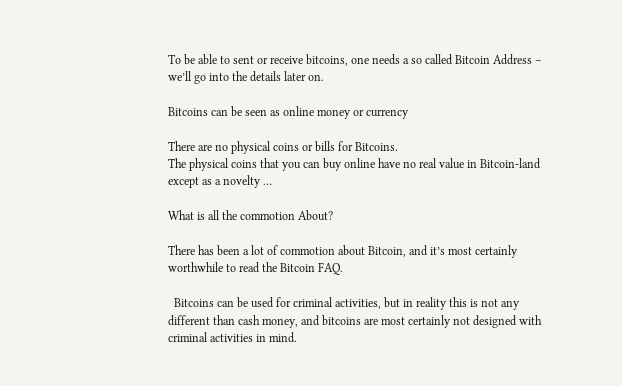To be able to sent or receive bitcoins, one needs a so called Bitcoin Address – we’ll go into the details later on.

Bitcoins can be seen as online money or currency

There are no physical coins or bills for Bitcoins.
The physical coins that you can buy online have no real value in Bitcoin-land except as a novelty …

What is all the commotion About?

There has been a lot of commotion about Bitcoin, and it’s most certainly worthwhile to read the Bitcoin FAQ.

  Bitcoins can be used for criminal activities, but in reality this is not any different than cash money, and bitcoins are most certainly not designed with criminal activities in mind.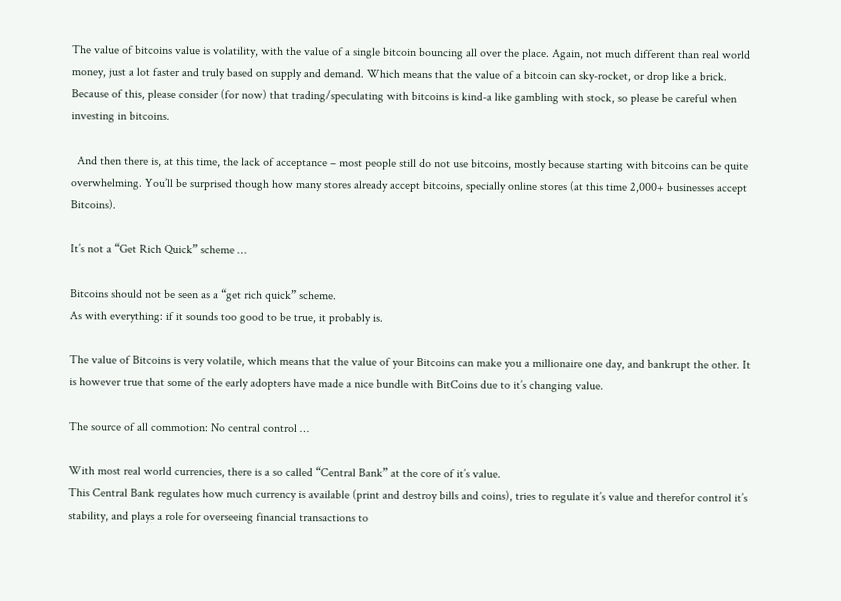The value of bitcoins value is volatility, with the value of a single bitcoin bouncing all over the place. Again, not much different than real world money, just a lot faster and truly based on supply and demand. Which means that the value of a bitcoin can sky-rocket, or drop like a brick. Because of this, please consider (for now) that trading/speculating with bitcoins is kind-a like gambling with stock, so please be careful when investing in bitcoins.

  And then there is, at this time, the lack of acceptance – most people still do not use bitcoins, mostly because starting with bitcoins can be quite overwhelming. You’ll be surprised though how many stores already accept bitcoins, specially online stores (at this time 2,000+ businesses accept Bitcoins).

It’s not a “Get Rich Quick” scheme …

Bitcoins should not be seen as a “get rich quick” scheme.
As with everything: if it sounds too good to be true, it probably is.

The value of Bitcoins is very volatile, which means that the value of your Bitcoins can make you a millionaire one day, and bankrupt the other. It is however true that some of the early adopters have made a nice bundle with BitCoins due to it’s changing value.

The source of all commotion: No central control …

With most real world currencies, there is a so called “Central Bank” at the core of it’s value.
This Central Bank regulates how much currency is available (print and destroy bills and coins), tries to regulate it’s value and therefor control it’s stability, and plays a role for overseeing financial transactions to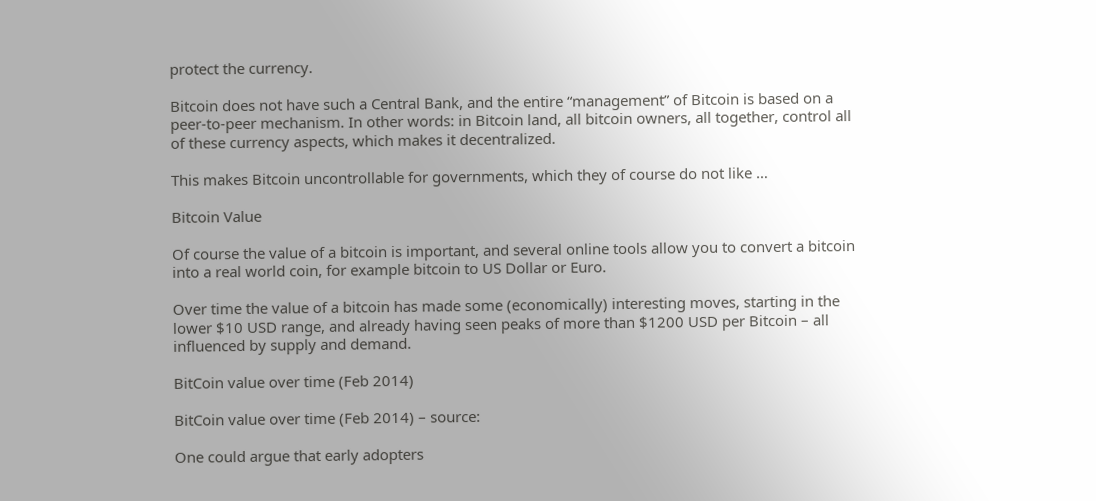protect the currency.

Bitcoin does not have such a Central Bank, and the entire “management” of Bitcoin is based on a peer-to-peer mechanism. In other words: in Bitcoin land, all bitcoin owners, all together, control all of these currency aspects, which makes it decentralized.

This makes Bitcoin uncontrollable for governments, which they of course do not like …

Bitcoin Value

Of course the value of a bitcoin is important, and several online tools allow you to convert a bitcoin into a real world coin, for example bitcoin to US Dollar or Euro.

Over time the value of a bitcoin has made some (economically) interesting moves, starting in the lower $10 USD range, and already having seen peaks of more than $1200 USD per Bitcoin – all influenced by supply and demand.

BitCoin value over time (Feb 2014)

BitCoin value over time (Feb 2014) – source:

One could argue that early adopters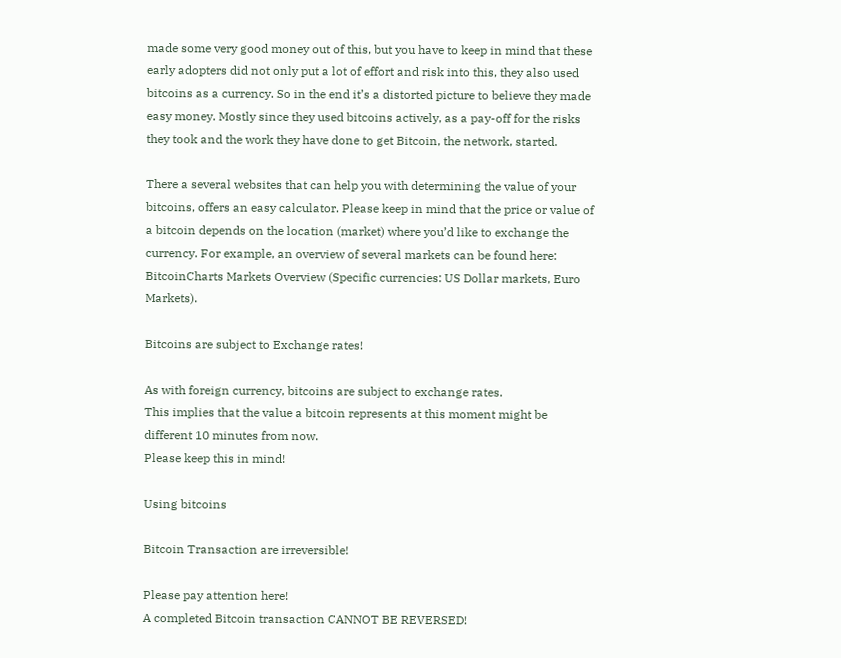made some very good money out of this, but you have to keep in mind that these early adopters did not only put a lot of effort and risk into this, they also used bitcoins as a currency. So in the end it’s a distorted picture to believe they made easy money. Mostly since they used bitcoins actively, as a pay-off for the risks they took and the work they have done to get Bitcoin, the network, started.

There a several websites that can help you with determining the value of your bitcoins, offers an easy calculator. Please keep in mind that the price or value of a bitcoin depends on the location (market) where you’d like to exchange the currency. For example, an overview of several markets can be found here: BitcoinCharts Markets Overview (Specific currencies: US Dollar markets, Euro Markets).

Bitcoins are subject to Exchange rates!

As with foreign currency, bitcoins are subject to exchange rates.
This implies that the value a bitcoin represents at this moment might be different 10 minutes from now.
Please keep this in mind!

Using bitcoins

Bitcoin Transaction are irreversible!

Please pay attention here!
A completed Bitcoin transaction CANNOT BE REVERSED!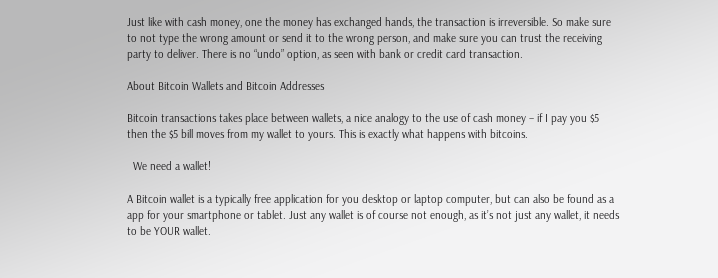Just like with cash money, one the money has exchanged hands, the transaction is irreversible. So make sure to not type the wrong amount or send it to the wrong person, and make sure you can trust the receiving party to deliver. There is no “undo” option, as seen with bank or credit card transaction.

About Bitcoin Wallets and Bitcoin Addresses

Bitcoin transactions takes place between wallets, a nice analogy to the use of cash money – if I pay you $5 then the $5 bill moves from my wallet to yours. This is exactly what happens with bitcoins.

  We need a wallet!

A Bitcoin wallet is a typically free application for you desktop or laptop computer, but can also be found as a app for your smartphone or tablet. Just any wallet is of course not enough, as it’s not just any wallet, it needs to be YOUR wallet.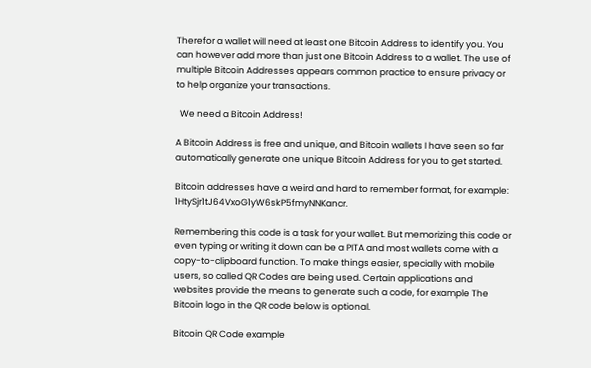Therefor a wallet will need at least one Bitcoin Address to identify you. You can however add more than just one Bitcoin Address to a wallet. The use of multiple Bitcoin Addresses appears common practice to ensure privacy or to help organize your transactions.

  We need a Bitcoin Address!

A Bitcoin Address is free and unique, and Bitcoin wallets I have seen so far automatically generate one unique Bitcoin Address for you to get started.

Bitcoin addresses have a weird and hard to remember format, for example: 1HtySjr1tJ64VxoG1yW6skP5fmyNNKancr.

Remembering this code is a task for your wallet. But memorizing this code or even typing or writing it down can be a PITA and most wallets come with a copy-to-clipboard function. To make things easier, specially with mobile users, so called QR Codes are being used. Certain applications and websites provide the means to generate such a code, for example The Bitcoin logo in the QR code below is optional.

Bitcoin QR Code example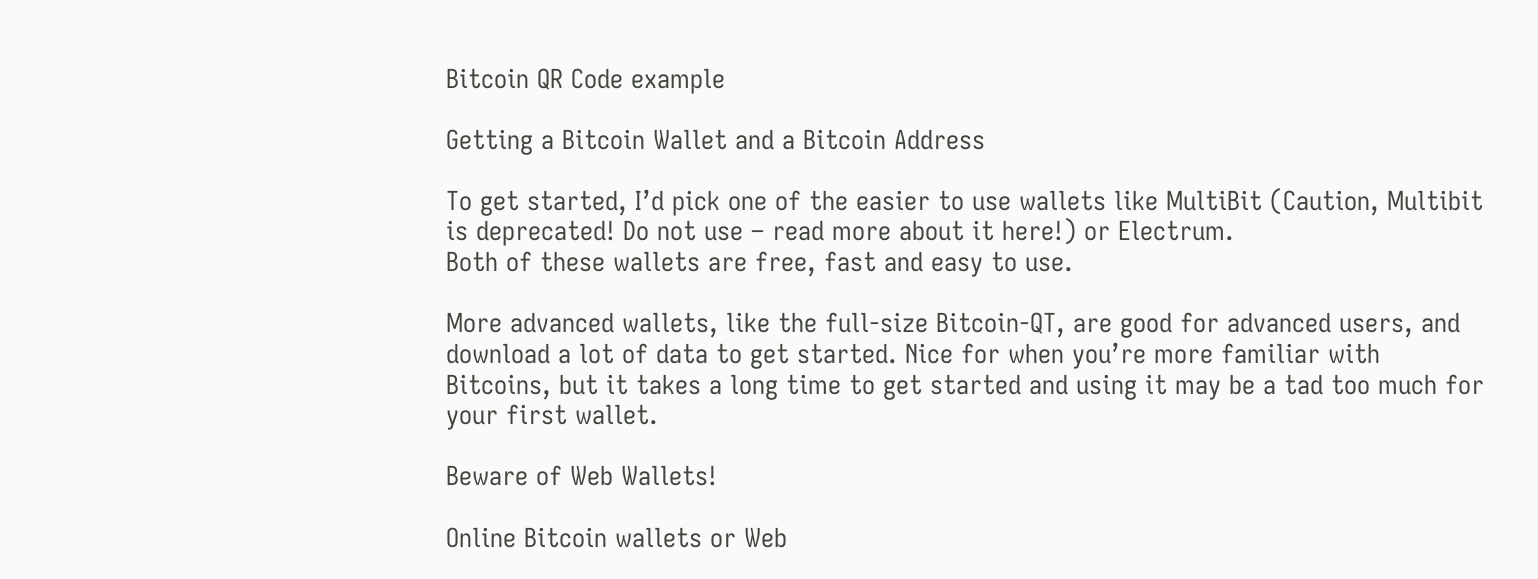Bitcoin QR Code example

Getting a Bitcoin Wallet and a Bitcoin Address

To get started, I’d pick one of the easier to use wallets like MultiBit (Caution, Multibit is deprecated! Do not use – read more about it here!) or Electrum.
Both of these wallets are free, fast and easy to use.

More advanced wallets, like the full-size Bitcoin-QT, are good for advanced users, and download a lot of data to get started. Nice for when you’re more familiar with Bitcoins, but it takes a long time to get started and using it may be a tad too much for your first wallet.

Beware of Web Wallets!

Online Bitcoin wallets or Web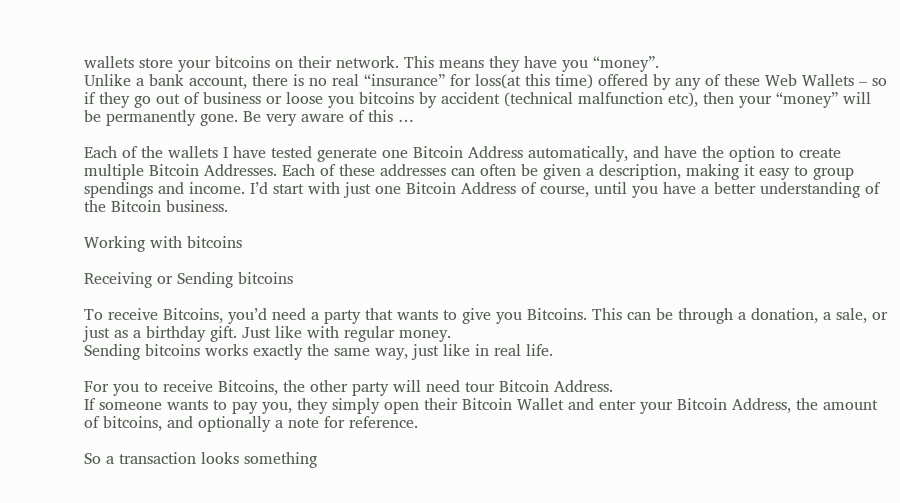wallets store your bitcoins on their network. This means they have you “money”.
Unlike a bank account, there is no real “insurance” for loss(at this time) offered by any of these Web Wallets – so if they go out of business or loose you bitcoins by accident (technical malfunction etc), then your “money” will be permanently gone. Be very aware of this …

Each of the wallets I have tested generate one Bitcoin Address automatically, and have the option to create multiple Bitcoin Addresses. Each of these addresses can often be given a description, making it easy to group spendings and income. I’d start with just one Bitcoin Address of course, until you have a better understanding of the Bitcoin business.

Working with bitcoins

Receiving or Sending bitcoins

To receive Bitcoins, you’d need a party that wants to give you Bitcoins. This can be through a donation, a sale, or just as a birthday gift. Just like with regular money.
Sending bitcoins works exactly the same way, just like in real life.

For you to receive Bitcoins, the other party will need tour Bitcoin Address.
If someone wants to pay you, they simply open their Bitcoin Wallet and enter your Bitcoin Address, the amount of bitcoins, and optionally a note for reference.

So a transaction looks something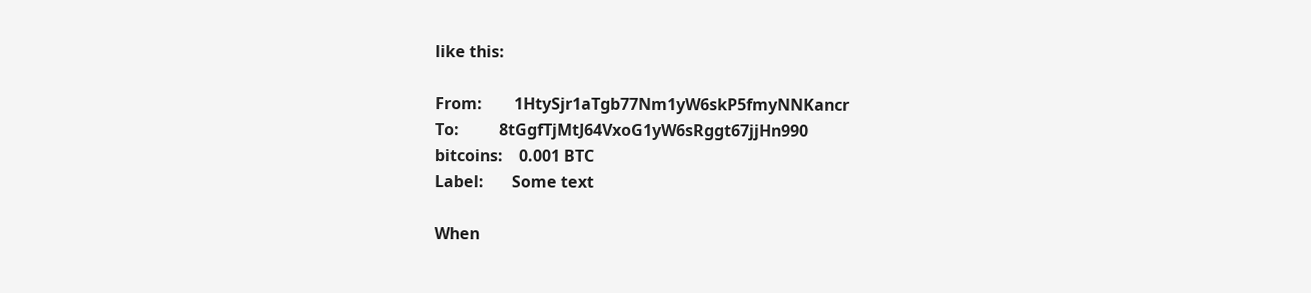like this:

From:        1HtySjr1aTgb77Nm1yW6skP5fmyNNKancr
To:          8tGgfTjMtJ64VxoG1yW6sRggt67jjHn990
bitcoins:    0.001 BTC
Label:       Some text

When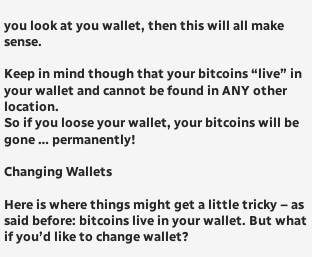you look at you wallet, then this will all make sense.

Keep in mind though that your bitcoins “live” in your wallet and cannot be found in ANY other location.
So if you loose your wallet, your bitcoins will be gone … permanently!

Changing Wallets

Here is where things might get a little tricky – as said before: bitcoins live in your wallet. But what if you’d like to change wallet?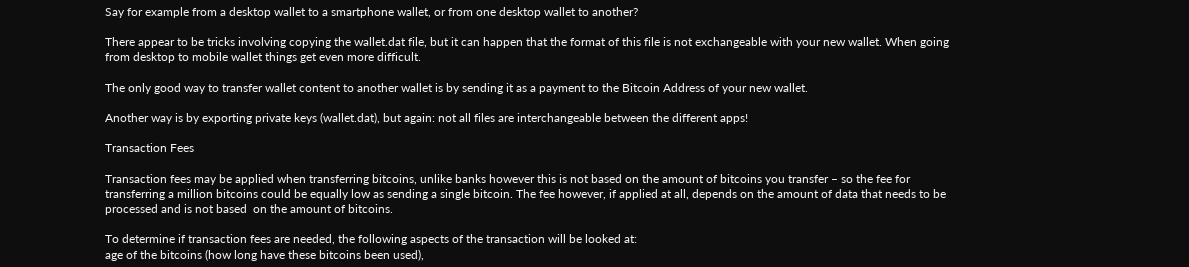Say for example from a desktop wallet to a smartphone wallet, or from one desktop wallet to another?

There appear to be tricks involving copying the wallet.dat file, but it can happen that the format of this file is not exchangeable with your new wallet. When going from desktop to mobile wallet things get even more difficult.

The only good way to transfer wallet content to another wallet is by sending it as a payment to the Bitcoin Address of your new wallet.

Another way is by exporting private keys (wallet.dat), but again: not all files are interchangeable between the different apps!

Transaction Fees

Transaction fees may be applied when transferring bitcoins, unlike banks however this is not based on the amount of bitcoins you transfer – so the fee for transferring a million bitcoins could be equally low as sending a single bitcoin. The fee however, if applied at all, depends on the amount of data that needs to be processed and is not based  on the amount of bitcoins.

To determine if transaction fees are needed, the following aspects of the transaction will be looked at:
age of the bitcoins (how long have these bitcoins been used),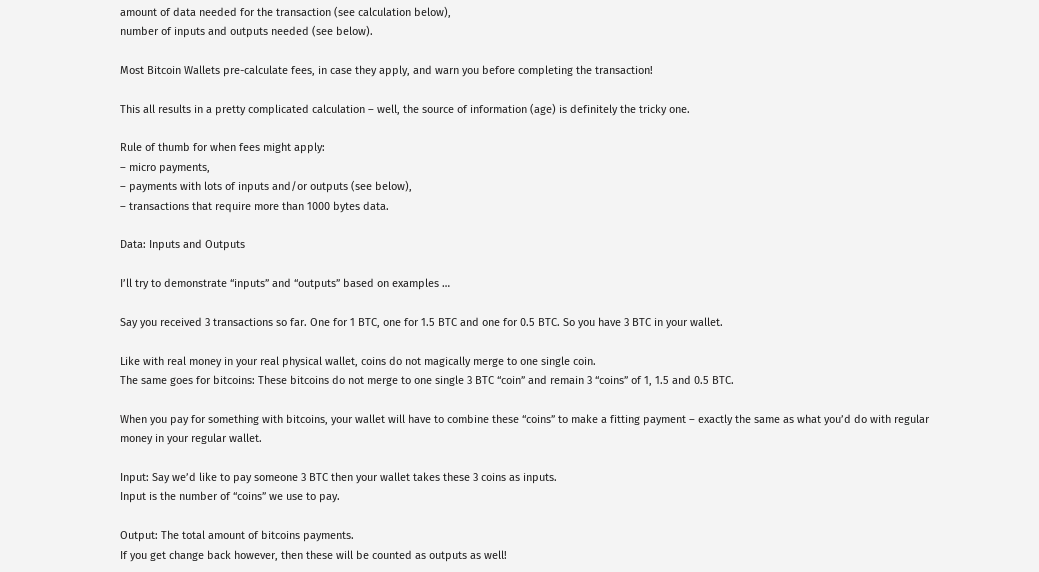amount of data needed for the transaction (see calculation below),
number of inputs and outputs needed (see below).

Most Bitcoin Wallets pre-calculate fees, in case they apply, and warn you before completing the transaction!

This all results in a pretty complicated calculation – well, the source of information (age) is definitely the tricky one.

Rule of thumb for when fees might apply:
– micro payments,
– payments with lots of inputs and/or outputs (see below),
– transactions that require more than 1000 bytes data.

Data: Inputs and Outputs

I’ll try to demonstrate “inputs” and “outputs” based on examples …

Say you received 3 transactions so far. One for 1 BTC, one for 1.5 BTC and one for 0.5 BTC. So you have 3 BTC in your wallet.

Like with real money in your real physical wallet, coins do not magically merge to one single coin.
The same goes for bitcoins: These bitcoins do not merge to one single 3 BTC “coin” and remain 3 “coins” of 1, 1.5 and 0.5 BTC.

When you pay for something with bitcoins, your wallet will have to combine these “coins” to make a fitting payment – exactly the same as what you’d do with regular money in your regular wallet.

Input: Say we’d like to pay someone 3 BTC then your wallet takes these 3 coins as inputs.
Input is the number of “coins” we use to pay.

Output: The total amount of bitcoins payments.
If you get change back however, then these will be counted as outputs as well!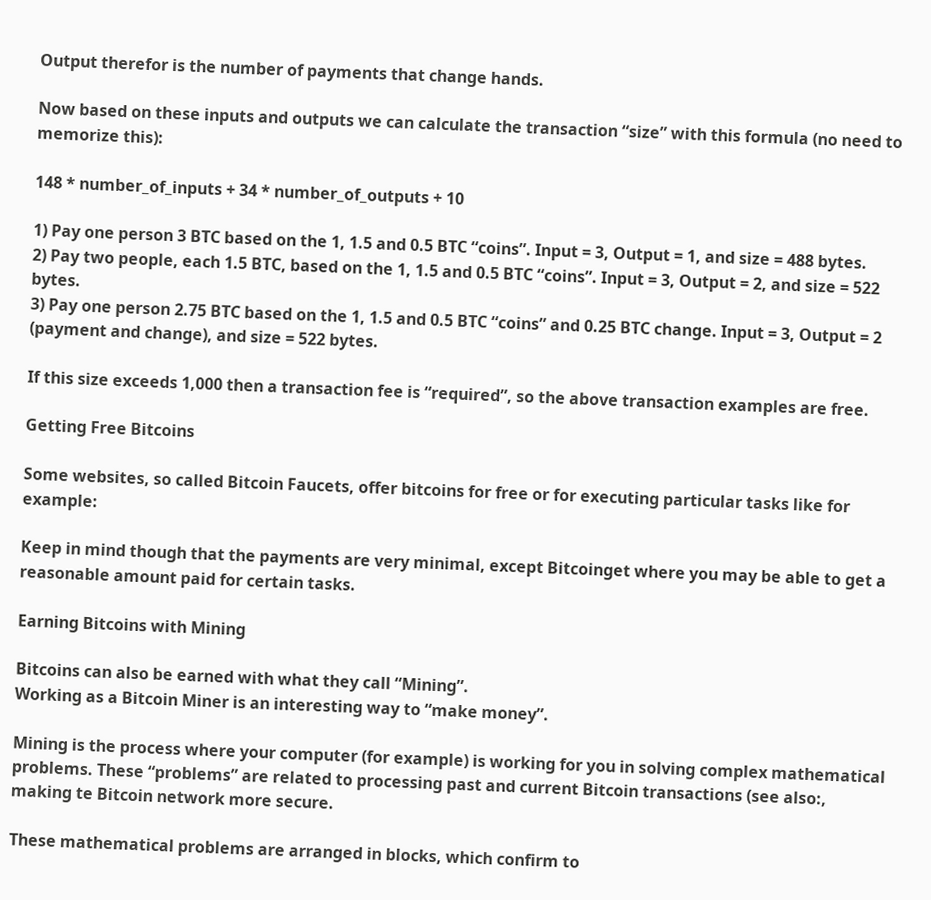Output therefor is the number of payments that change hands.

Now based on these inputs and outputs we can calculate the transaction “size” with this formula (no need to memorize this):

148 * number_of_inputs + 34 * number_of_outputs + 10

1) Pay one person 3 BTC based on the 1, 1.5 and 0.5 BTC “coins”. Input = 3, Output = 1, and size = 488 bytes.
2) Pay two people, each 1.5 BTC, based on the 1, 1.5 and 0.5 BTC “coins”. Input = 3, Output = 2, and size = 522 bytes.
3) Pay one person 2.75 BTC based on the 1, 1.5 and 0.5 BTC “coins” and 0.25 BTC change. Input = 3, Output = 2 (payment and change), and size = 522 bytes.

If this size exceeds 1,000 then a transaction fee is “required”, so the above transaction examples are free.

Getting Free Bitcoins

Some websites, so called Bitcoin Faucets, offer bitcoins for free or for executing particular tasks like for example:

Keep in mind though that the payments are very minimal, except Bitcoinget where you may be able to get a reasonable amount paid for certain tasks.

Earning Bitcoins with Mining

Bitcoins can also be earned with what they call “Mining”.
Working as a Bitcoin Miner is an interesting way to “make money”.

Mining is the process where your computer (for example) is working for you in solving complex mathematical problems. These “problems” are related to processing past and current Bitcoin transactions (see also:, making te Bitcoin network more secure.

These mathematical problems are arranged in blocks, which confirm to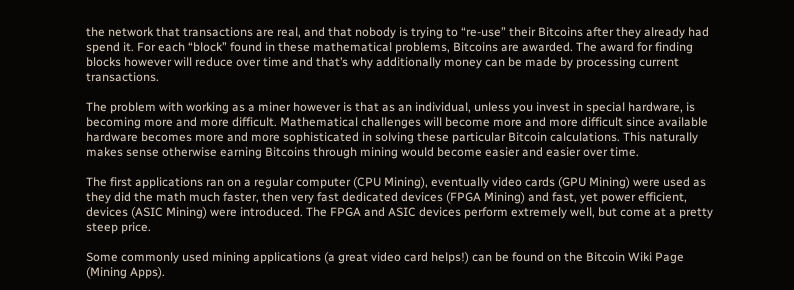the network that transactions are real, and that nobody is trying to “re-use” their Bitcoins after they already had spend it. For each “block” found in these mathematical problems, Bitcoins are awarded. The award for finding blocks however will reduce over time and that’s why additionally money can be made by processing current transactions.

The problem with working as a miner however is that as an individual, unless you invest in special hardware, is becoming more and more difficult. Mathematical challenges will become more and more difficult since available hardware becomes more and more sophisticated in solving these particular Bitcoin calculations. This naturally makes sense otherwise earning Bitcoins through mining would become easier and easier over time.

The first applications ran on a regular computer (CPU Mining), eventually video cards (GPU Mining) were used as they did the math much faster, then very fast dedicated devices (FPGA Mining) and fast, yet power efficient, devices (ASIC Mining) were introduced. The FPGA and ASIC devices perform extremely well, but come at a pretty steep price.

Some commonly used mining applications (a great video card helps!) can be found on the Bitcoin Wiki Page (Mining Apps).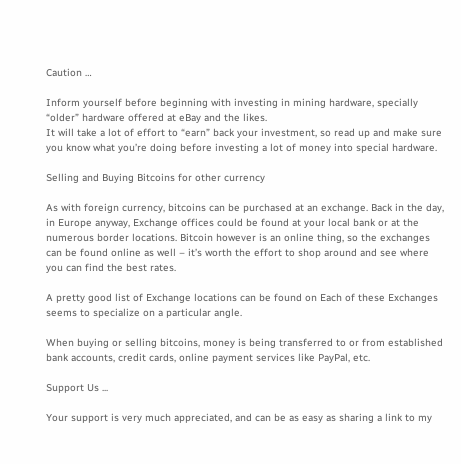Caution …

Inform yourself before beginning with investing in mining hardware, specially “older” hardware offered at eBay and the likes.
It will take a lot of effort to “earn” back your investment, so read up and make sure you know what you’re doing before investing a lot of money into special hardware.

Selling and Buying Bitcoins for other currency

As with foreign currency, bitcoins can be purchased at an exchange. Back in the day, in Europe anyway, Exchange offices could be found at your local bank or at the numerous border locations. Bitcoin however is an online thing, so the exchanges can be found online as well – it’s worth the effort to shop around and see where you can find the best rates.

A pretty good list of Exchange locations can be found on Each of these Exchanges seems to specialize on a particular angle.

When buying or selling bitcoins, money is being transferred to or from established bank accounts, credit cards, online payment services like PayPal, etc.

Support Us ...

Your support is very much appreciated, and can be as easy as sharing a link to my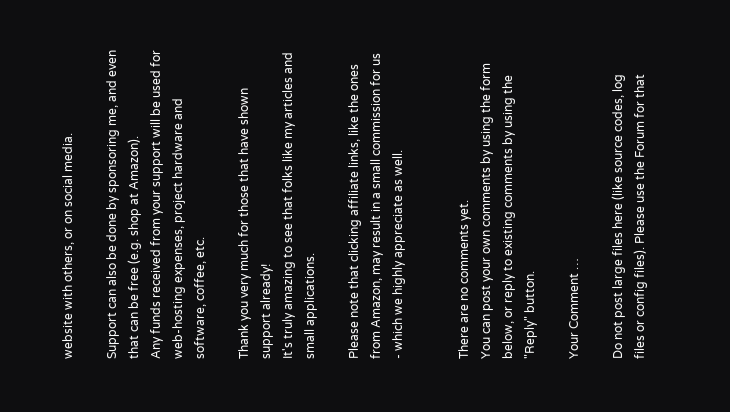website with others, or on social media.

Support can also be done by sponsoring me, and even that can be free (e.g. shop at Amazon).
Any funds received from your support will be used for web-hosting expenses, project hardware and software, coffee, etc.

Thank you very much for those that have shown support already!
It's truly amazing to see that folks like my articles and small applications.

Please note that clicking affiliate links, like the ones from Amazon, may result in a small commission for us - which we highly appreciate as well.


There are no comments yet.
You can post your own comments by using the form below, or reply to existing comments by using the "Reply" button.

Your Comment …

Do not post large files here (like source codes, log files or config files). Please use the Forum for that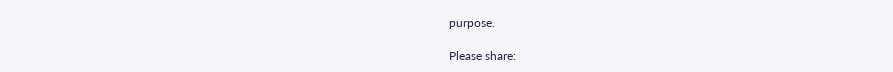purpose.

Please share: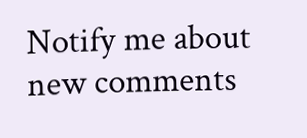Notify me about new comments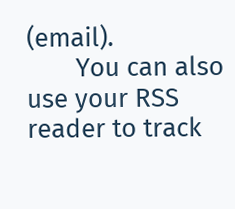(email).
       You can also use your RSS reader to track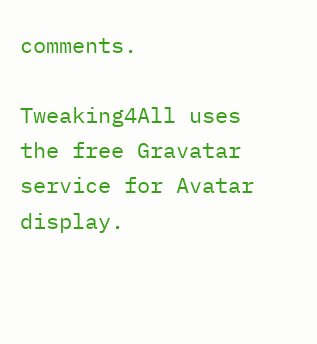comments.

Tweaking4All uses the free Gravatar service for Avatar display.